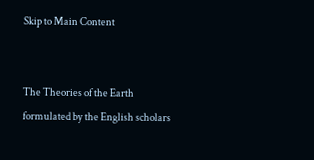Skip to Main Content


The Theories of the Earth formulated by the English scholars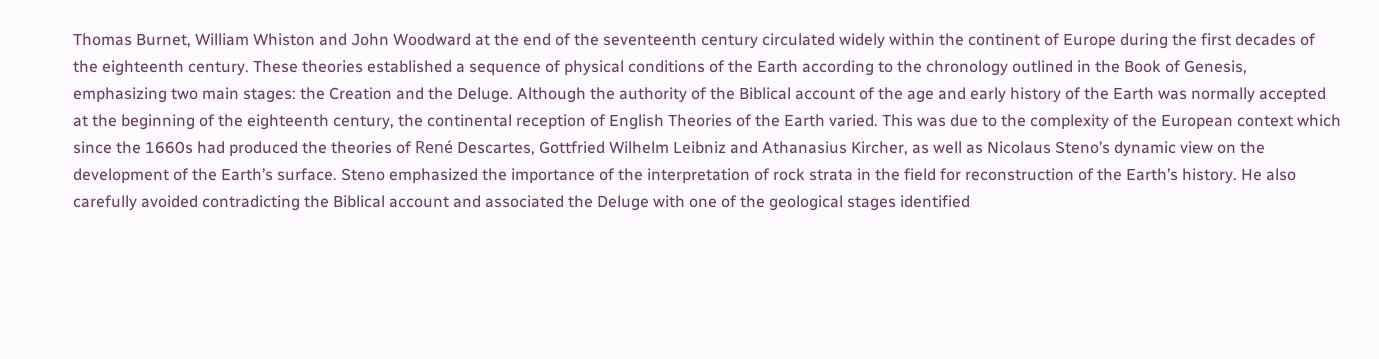Thomas Burnet, William Whiston and John Woodward at the end of the seventeenth century circulated widely within the continent of Europe during the first decades of the eighteenth century. These theories established a sequence of physical conditions of the Earth according to the chronology outlined in the Book of Genesis, emphasizing two main stages: the Creation and the Deluge. Although the authority of the Biblical account of the age and early history of the Earth was normally accepted at the beginning of the eighteenth century, the continental reception of English Theories of the Earth varied. This was due to the complexity of the European context which since the 1660s had produced the theories of René Descartes, Gottfried Wilhelm Leibniz and Athanasius Kircher, as well as Nicolaus Steno’s dynamic view on the development of the Earth’s surface. Steno emphasized the importance of the interpretation of rock strata in the field for reconstruction of the Earth’s history. He also carefully avoided contradicting the Biblical account and associated the Deluge with one of the geological stages identified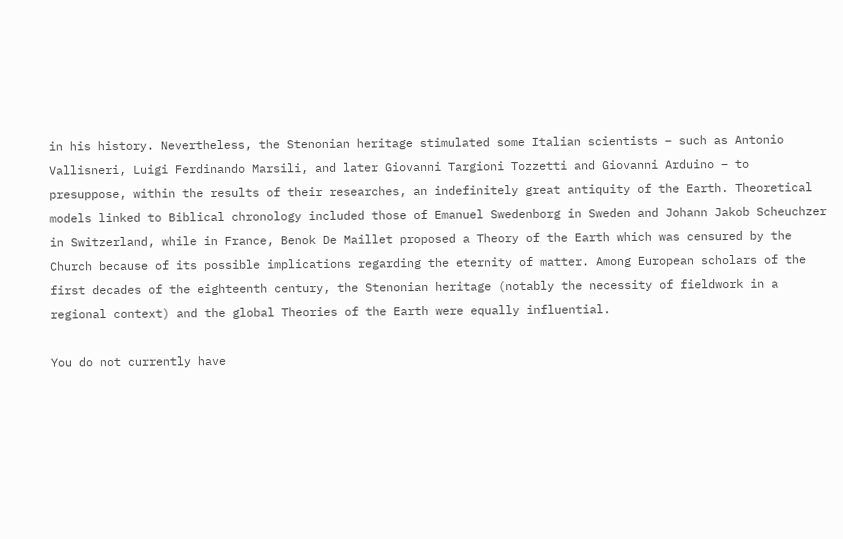in his history. Nevertheless, the Stenonian heritage stimulated some Italian scientists – such as Antonio Vallisneri, Luigi Ferdinando Marsili, and later Giovanni Targioni Tozzetti and Giovanni Arduino – to presuppose, within the results of their researches, an indefinitely great antiquity of the Earth. Theoretical models linked to Biblical chronology included those of Emanuel Swedenborg in Sweden and Johann Jakob Scheuchzer in Switzerland, while in France, Benok De Maillet proposed a Theory of the Earth which was censured by the Church because of its possible implications regarding the eternity of matter. Among European scholars of the first decades of the eighteenth century, the Stenonian heritage (notably the necessity of fieldwork in a regional context) and the global Theories of the Earth were equally influential.

You do not currently have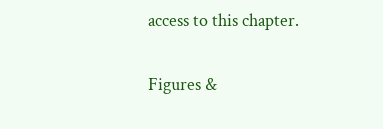access to this chapter.

Figures &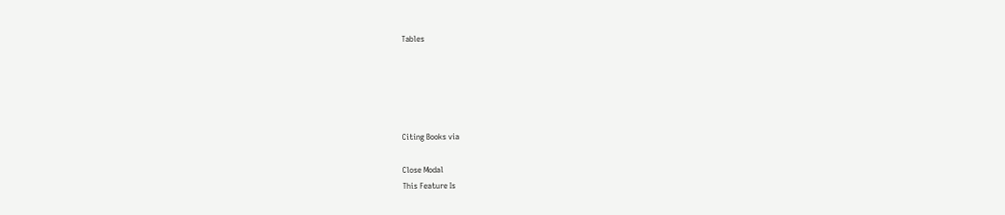Tables





Citing Books via

Close Modal
This Feature Is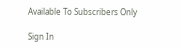Available To Subscribers Only

Sign In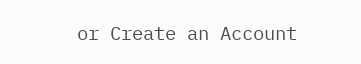or Create an Account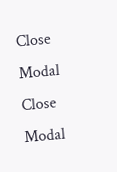Close Modal
Close Modal